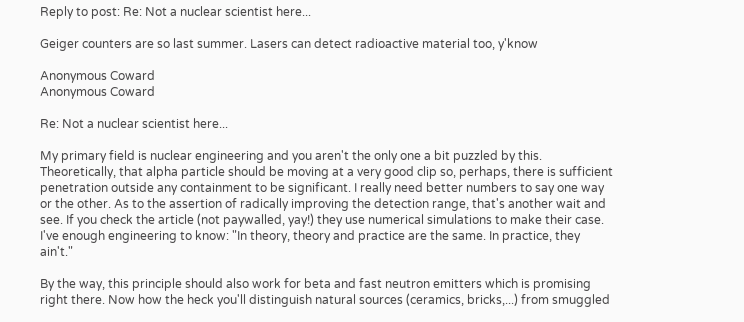Reply to post: Re: Not a nuclear scientist here...

Geiger counters are so last summer. Lasers can detect radioactive material too, y'know

Anonymous Coward
Anonymous Coward

Re: Not a nuclear scientist here...

My primary field is nuclear engineering and you aren't the only one a bit puzzled by this. Theoretically, that alpha particle should be moving at a very good clip so, perhaps, there is sufficient penetration outside any containment to be significant. I really need better numbers to say one way or the other. As to the assertion of radically improving the detection range, that's another wait and see. If you check the article (not paywalled, yay!) they use numerical simulations to make their case. I've enough engineering to know: "In theory, theory and practice are the same. In practice, they ain't."

By the way, this principle should also work for beta and fast neutron emitters which is promising right there. Now how the heck you'll distinguish natural sources (ceramics, bricks,...) from smuggled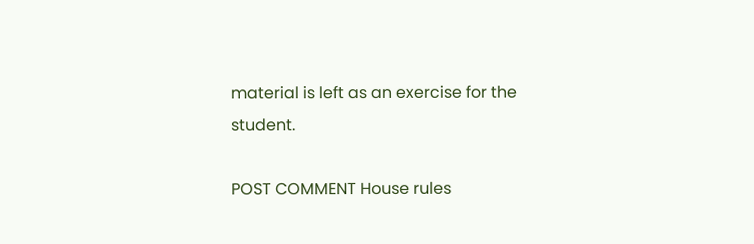material is left as an exercise for the student.

POST COMMENT House rules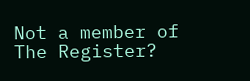Not a member of The Register?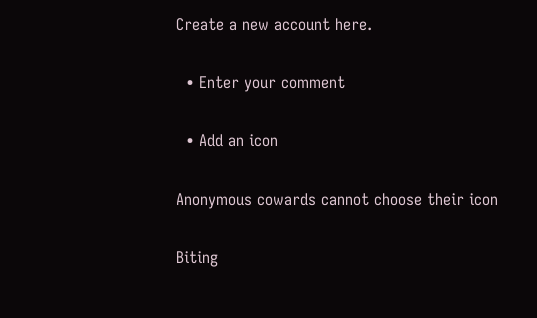Create a new account here.

  • Enter your comment

  • Add an icon

Anonymous cowards cannot choose their icon

Biting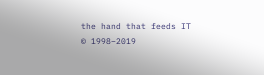the hand that feeds IT © 1998–2019